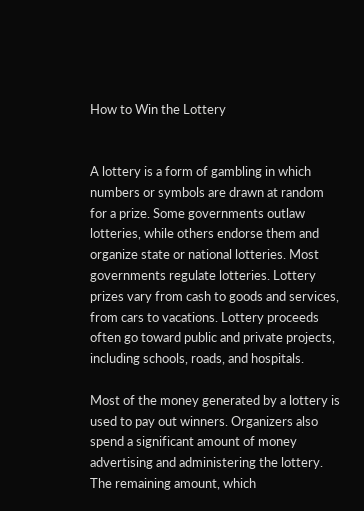How to Win the Lottery


A lottery is a form of gambling in which numbers or symbols are drawn at random for a prize. Some governments outlaw lotteries, while others endorse them and organize state or national lotteries. Most governments regulate lotteries. Lottery prizes vary from cash to goods and services, from cars to vacations. Lottery proceeds often go toward public and private projects, including schools, roads, and hospitals.

Most of the money generated by a lottery is used to pay out winners. Organizers also spend a significant amount of money advertising and administering the lottery. The remaining amount, which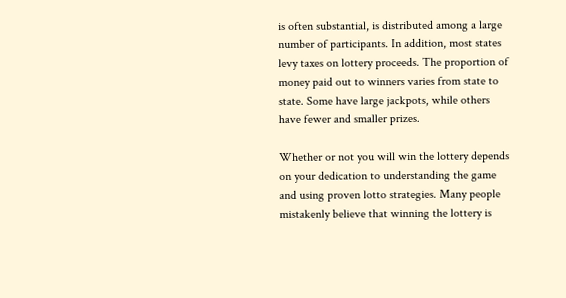is often substantial, is distributed among a large number of participants. In addition, most states levy taxes on lottery proceeds. The proportion of money paid out to winners varies from state to state. Some have large jackpots, while others have fewer and smaller prizes.

Whether or not you will win the lottery depends on your dedication to understanding the game and using proven lotto strategies. Many people mistakenly believe that winning the lottery is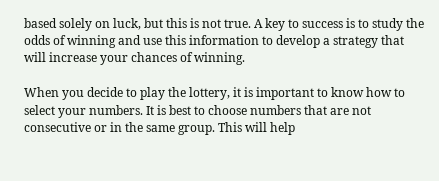based solely on luck, but this is not true. A key to success is to study the odds of winning and use this information to develop a strategy that will increase your chances of winning.

When you decide to play the lottery, it is important to know how to select your numbers. It is best to choose numbers that are not consecutive or in the same group. This will help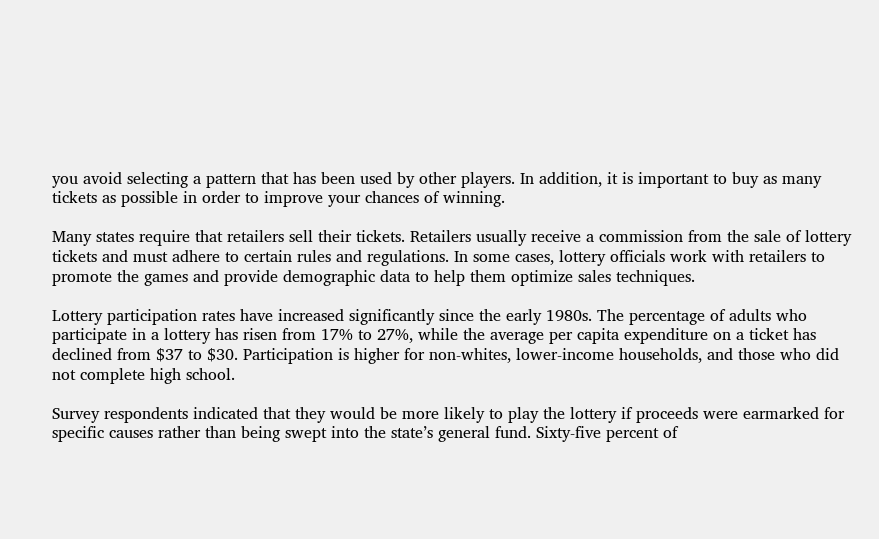you avoid selecting a pattern that has been used by other players. In addition, it is important to buy as many tickets as possible in order to improve your chances of winning.

Many states require that retailers sell their tickets. Retailers usually receive a commission from the sale of lottery tickets and must adhere to certain rules and regulations. In some cases, lottery officials work with retailers to promote the games and provide demographic data to help them optimize sales techniques.

Lottery participation rates have increased significantly since the early 1980s. The percentage of adults who participate in a lottery has risen from 17% to 27%, while the average per capita expenditure on a ticket has declined from $37 to $30. Participation is higher for non-whites, lower-income households, and those who did not complete high school.

Survey respondents indicated that they would be more likely to play the lottery if proceeds were earmarked for specific causes rather than being swept into the state’s general fund. Sixty-five percent of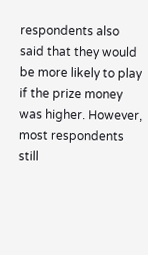respondents also said that they would be more likely to play if the prize money was higher. However, most respondents still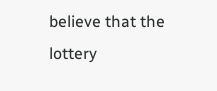believe that the lottery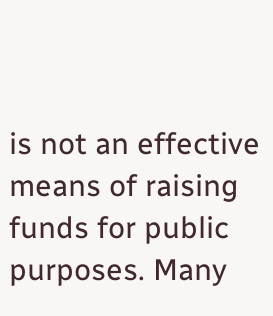is not an effective means of raising funds for public purposes. Many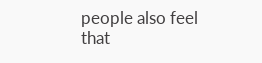people also feel that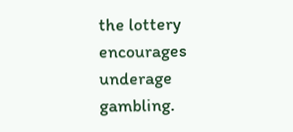the lottery encourages underage gambling.